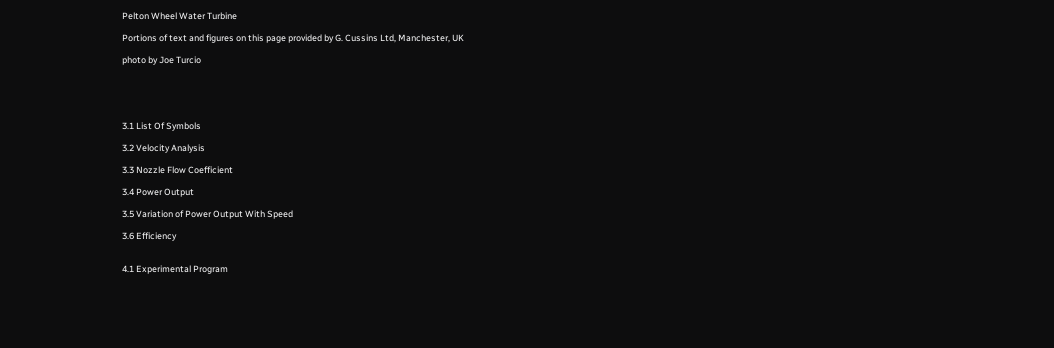Pelton Wheel Water Turbine

Portions of text and figures on this page provided by G. Cussins Ltd, Manchester, UK

photo by Joe Turcio





3.1 List Of Symbols

3.2 Velocity Analysis

3.3 Nozzle Flow Coefficient

3.4 Power Output

3.5 Variation of Power Output With Speed

3.6 Efficiency


4.1 Experimental Program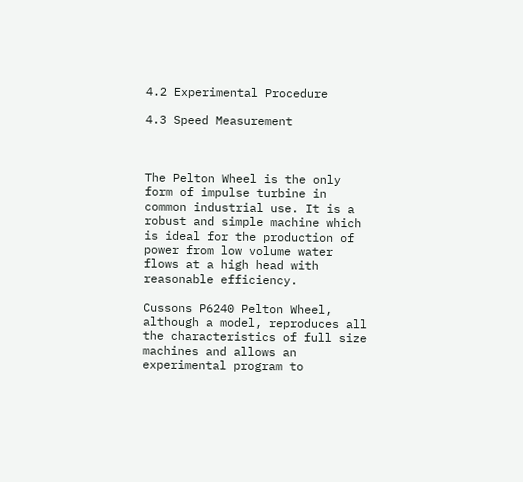4.2 Experimental Procedure

4.3 Speed Measurement



The Pelton Wheel is the only form of impulse turbine in common industrial use. It is a robust and simple machine which is ideal for the production of power from low volume water flows at a high head with reasonable efficiency.

Cussons P6240 Pelton Wheel, although a model, reproduces all the characteristics of full size machines and allows an experimental program to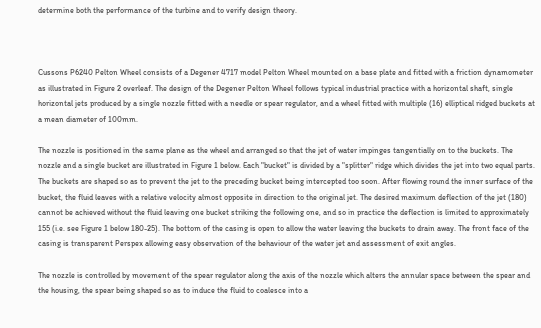determine both the performance of the turbine and to verify design theory.



Cussons P6240 Pelton Wheel consists of a Degener 4717 model Pelton Wheel mounted on a base plate and fitted with a friction dynamometer as illustrated in Figure 2 overleaf. The design of the Degener Pelton Wheel follows typical industrial practice with a horizontal shaft, single horizontal jets produced by a single nozzle fitted with a needle or spear regulator, and a wheel fitted with multiple (16) elliptical ridged buckets at a mean diameter of 100mm.

The nozzle is positioned in the same plane as the wheel and arranged so that the jet of water impinges tangentially on to the buckets. The nozzle and a single bucket are illustrated in Figure 1 below. Each "bucket" is divided by a "splitter" ridge which divides the jet into two equal parts. The buckets are shaped so as to prevent the jet to the preceding bucket being intercepted too soon. After flowing round the inner surface of the bucket, the fluid leaves with a relative velocity almost opposite in direction to the original jet. The desired maximum deflection of the jet (180) cannot be achieved without the fluid leaving one bucket striking the following one, and so in practice the deflection is limited to approximately 155 (i.e. see Figure 1 below 180-25). The bottom of the casing is open to allow the water leaving the buckets to drain away. The front face of the casing is transparent Perspex allowing easy observation of the behaviour of the water jet and assessment of exit angles.

The nozzle is controlled by movement of the spear regulator along the axis of the nozzle which alters the annular space between the spear and the housing, the spear being shaped so as to induce the fluid to coalesce into a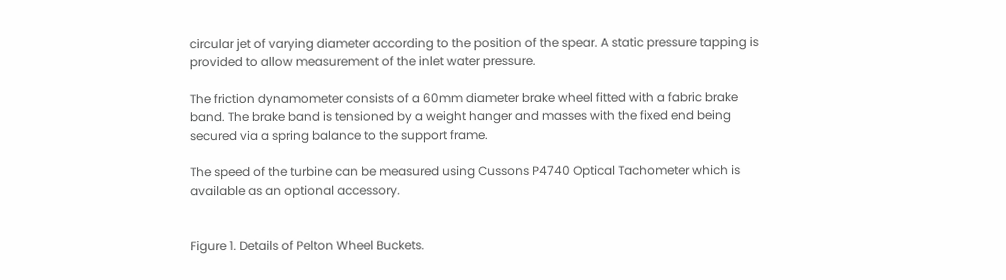circular jet of varying diameter according to the position of the spear. A static pressure tapping is provided to allow measurement of the inlet water pressure.

The friction dynamometer consists of a 60mm diameter brake wheel fitted with a fabric brake band. The brake band is tensioned by a weight hanger and masses with the fixed end being secured via a spring balance to the support frame.

The speed of the turbine can be measured using Cussons P4740 Optical Tachometer which is available as an optional accessory.


Figure 1. Details of Pelton Wheel Buckets.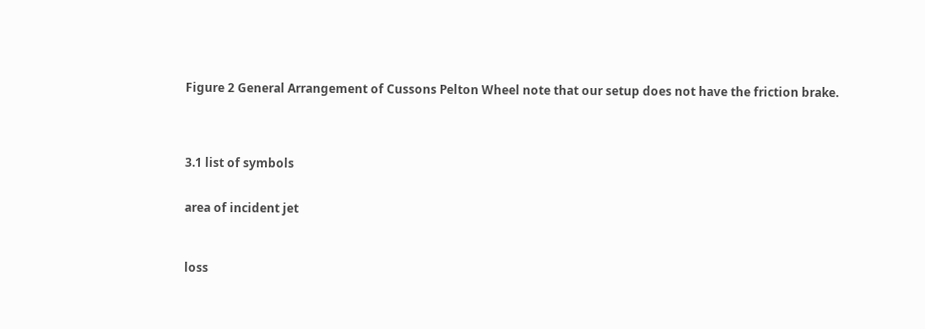Figure 2 General Arrangement of Cussons Pelton Wheel note that our setup does not have the friction brake.




3.1 list of symbols


area of incident jet



loss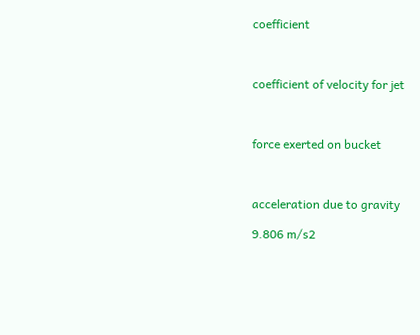coefficient



coefficient of velocity for jet



force exerted on bucket



acceleration due to gravity

9.806 m/s2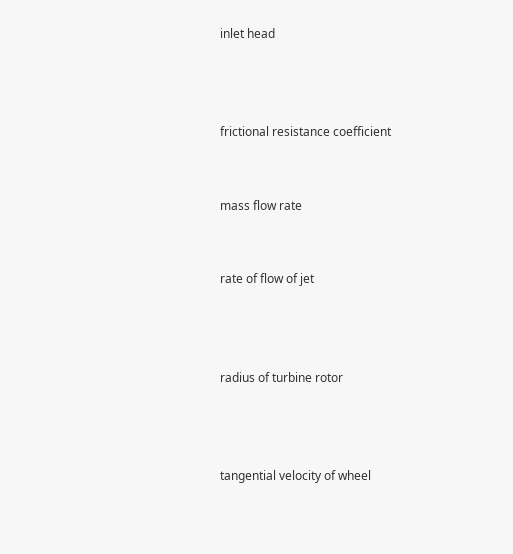inlet head



frictional resistance coefficient


mass flow rate


rate of flow of jet



radius of turbine rotor



tangential velocity of wheel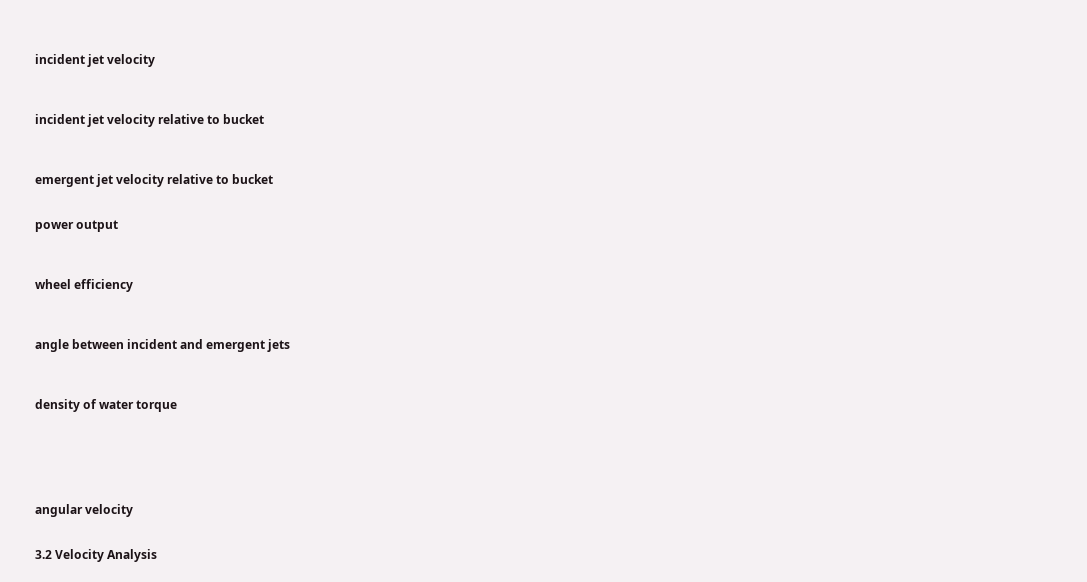incident jet velocity



incident jet velocity relative to bucket



emergent jet velocity relative to bucket


power output



wheel efficiency



angle between incident and emergent jets



density of water torque






angular velocity


3.2 Velocity Analysis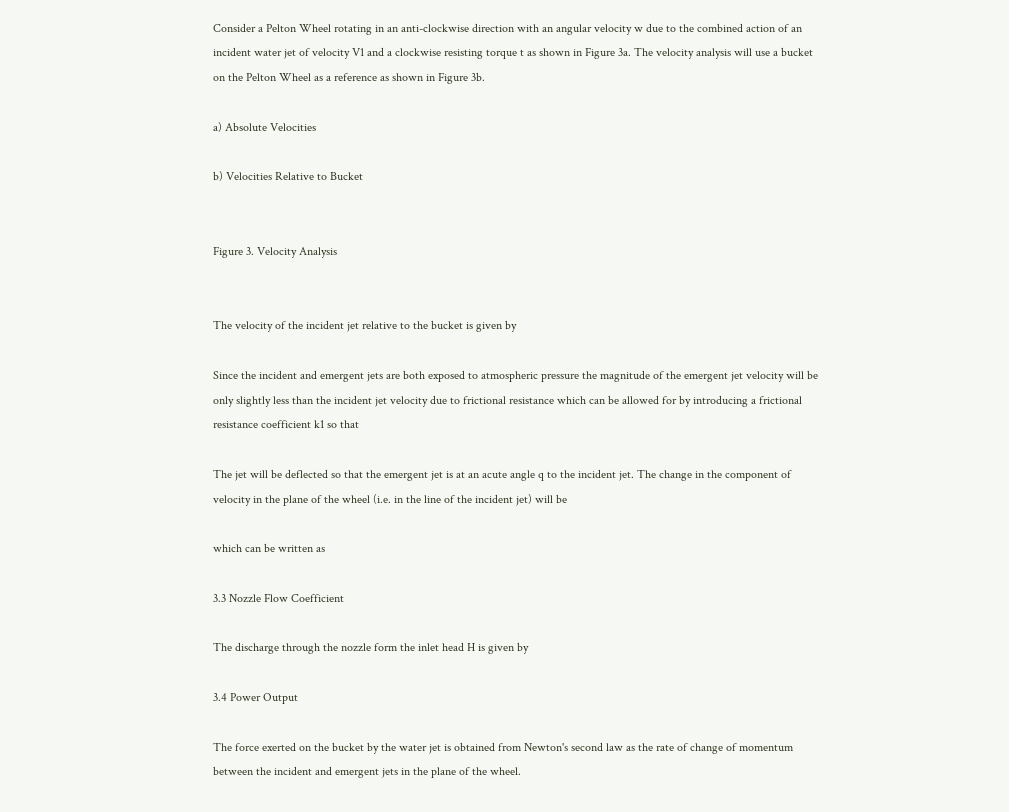Consider a Pelton Wheel rotating in an anti-clockwise direction with an angular velocity w due to the combined action of an incident water jet of velocity V1 and a clockwise resisting torque t as shown in Figure 3a. The velocity analysis will use a bucket on the Pelton Wheel as a reference as shown in Figure 3b.

a) Absolute Velocities

b) Velocities Relative to Bucket


Figure 3. Velocity Analysis


The velocity of the incident jet relative to the bucket is given by

Since the incident and emergent jets are both exposed to atmospheric pressure the magnitude of the emergent jet velocity will be only slightly less than the incident jet velocity due to frictional resistance which can be allowed for by introducing a frictional resistance coefficient k1 so that

The jet will be deflected so that the emergent jet is at an acute angle q to the incident jet. The change in the component of velocity in the plane of the wheel (i.e. in the line of the incident jet) will be

which can be written as

3.3 Nozzle Flow Coefficient

The discharge through the nozzle form the inlet head H is given by

3.4 Power Output

The force exerted on the bucket by the water jet is obtained from Newton's second law as the rate of change of momentum between the incident and emergent jets in the plane of the wheel.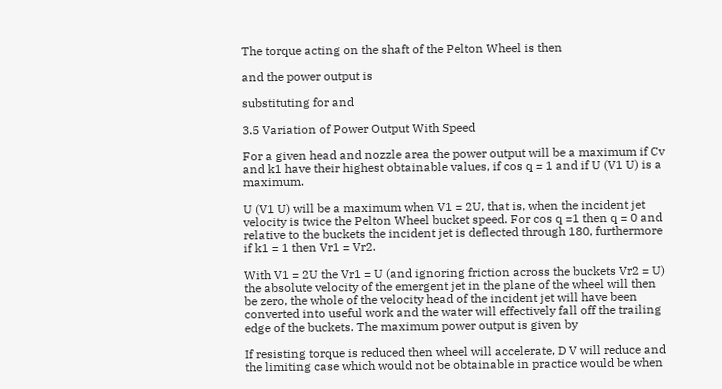The torque acting on the shaft of the Pelton Wheel is then

and the power output is

substituting for and

3.5 Variation of Power Output With Speed

For a given head and nozzle area the power output will be a maximum if Cv and k1 have their highest obtainable values, if cos q = 1 and if U (V1 U) is a maximum.

U (V1 U) will be a maximum when V1 = 2U, that is, when the incident jet velocity is twice the Pelton Wheel bucket speed. For cos q =1 then q = 0 and relative to the buckets the incident jet is deflected through 180, furthermore if k1 = 1 then Vr1 = Vr2.

With V1 = 2U the Vr1 = U (and ignoring friction across the buckets Vr2 = U) the absolute velocity of the emergent jet in the plane of the wheel will then be zero, the whole of the velocity head of the incident jet will have been converted into useful work and the water will effectively fall off the trailing edge of the buckets. The maximum power output is given by

If resisting torque is reduced then wheel will accelerate, D V will reduce and the limiting case which would not be obtainable in practice would be when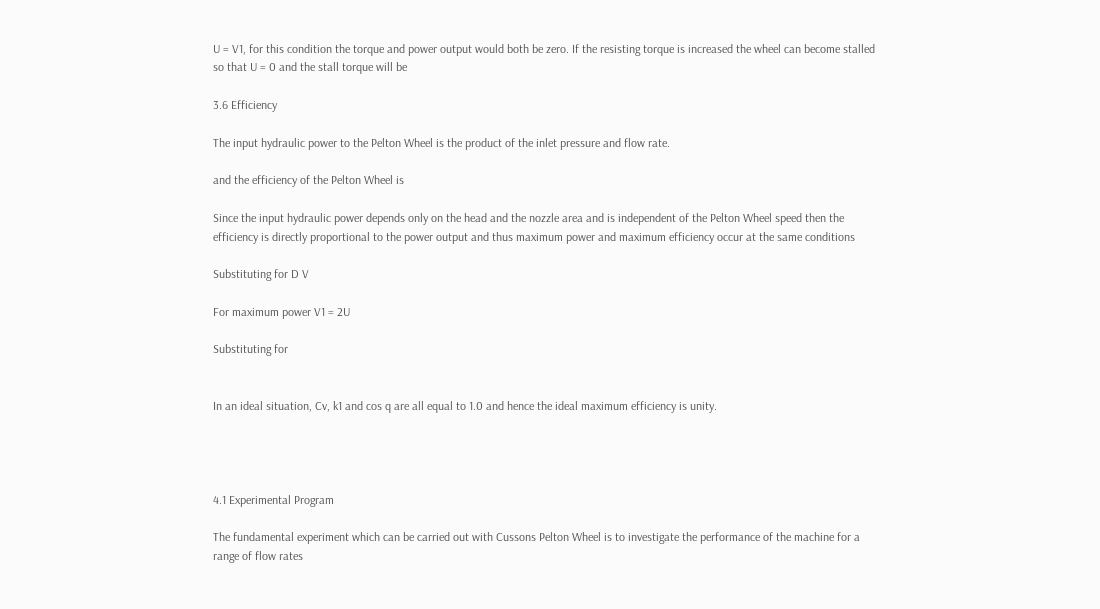U = V1, for this condition the torque and power output would both be zero. If the resisting torque is increased the wheel can become stalled so that U = 0 and the stall torque will be

3.6 Efficiency

The input hydraulic power to the Pelton Wheel is the product of the inlet pressure and flow rate.

and the efficiency of the Pelton Wheel is

Since the input hydraulic power depends only on the head and the nozzle area and is independent of the Pelton Wheel speed then the efficiency is directly proportional to the power output and thus maximum power and maximum efficiency occur at the same conditions

Substituting for D V

For maximum power V1 = 2U

Substituting for


In an ideal situation, Cv, k1 and cos q are all equal to 1.0 and hence the ideal maximum efficiency is unity.




4.1 Experimental Program

The fundamental experiment which can be carried out with Cussons Pelton Wheel is to investigate the performance of the machine for a range of flow rates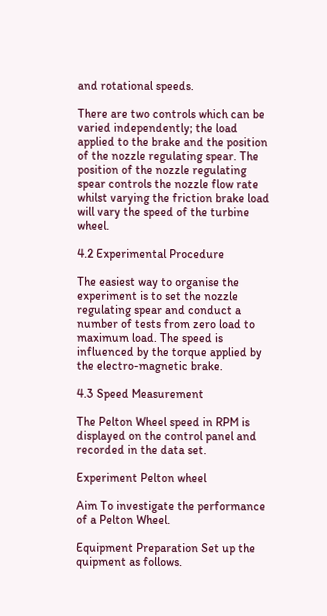and rotational speeds.

There are two controls which can be varied independently; the load applied to the brake and the position of the nozzle regulating spear. The position of the nozzle regulating spear controls the nozzle flow rate whilst varying the friction brake load will vary the speed of the turbine wheel.

4.2 Experimental Procedure

The easiest way to organise the experiment is to set the nozzle regulating spear and conduct a number of tests from zero load to maximum load. The speed is influenced by the torque applied by the electro-magnetic brake.

4.3 Speed Measurement

The Pelton Wheel speed in RPM is displayed on the control panel and recorded in the data set.

Experiment Pelton wheel

Aim To investigate the performance of a Pelton Wheel.

Equipment Preparation Set up the quipment as follows.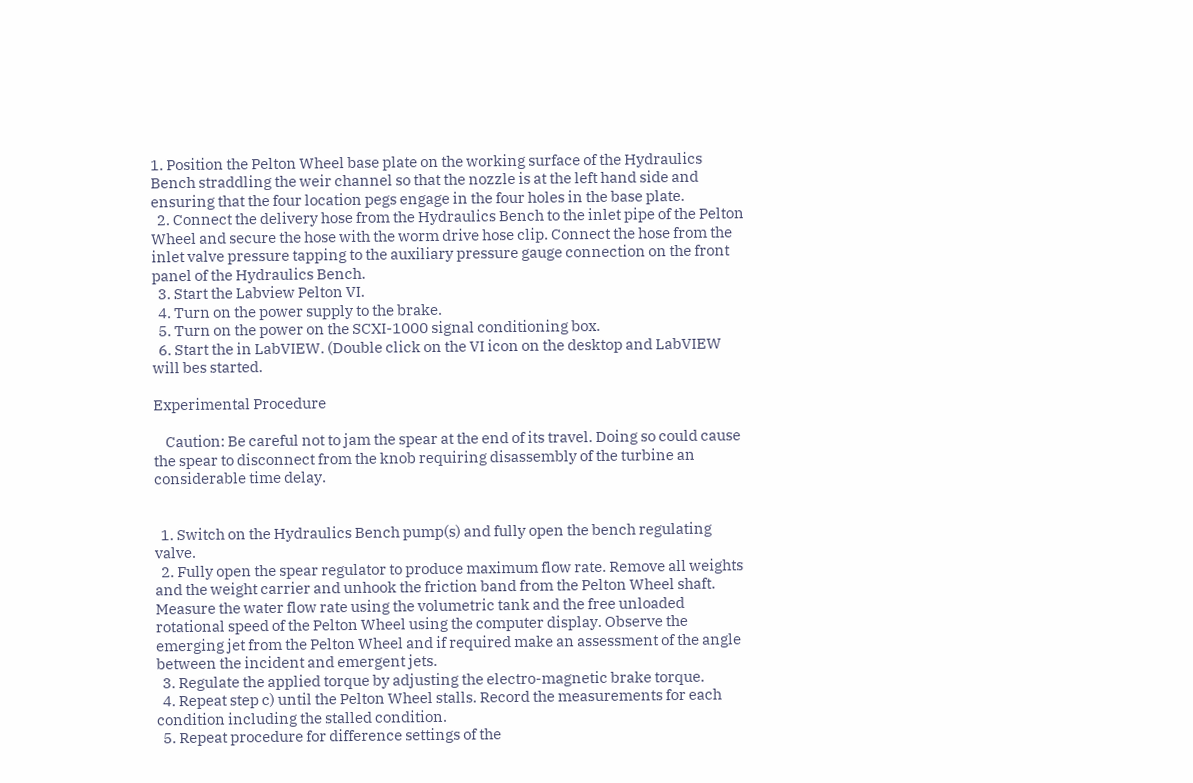1. Position the Pelton Wheel base plate on the working surface of the Hydraulics Bench straddling the weir channel so that the nozzle is at the left hand side and ensuring that the four location pegs engage in the four holes in the base plate.
  2. Connect the delivery hose from the Hydraulics Bench to the inlet pipe of the Pelton Wheel and secure the hose with the worm drive hose clip. Connect the hose from the inlet valve pressure tapping to the auxiliary pressure gauge connection on the front panel of the Hydraulics Bench.
  3. Start the Labview Pelton VI.
  4. Turn on the power supply to the brake.
  5. Turn on the power on the SCXI-1000 signal conditioning box.
  6. Start the in LabVIEW. (Double click on the VI icon on the desktop and LabVIEW will bes started.

Experimental Procedure

    Caution: Be careful not to jam the spear at the end of its travel. Doing so could cause the spear to disconnect from the knob requiring disassembly of the turbine an considerable time delay.


  1. Switch on the Hydraulics Bench pump(s) and fully open the bench regulating valve.
  2. Fully open the spear regulator to produce maximum flow rate. Remove all weights and the weight carrier and unhook the friction band from the Pelton Wheel shaft. Measure the water flow rate using the volumetric tank and the free unloaded rotational speed of the Pelton Wheel using the computer display. Observe the emerging jet from the Pelton Wheel and if required make an assessment of the angle between the incident and emergent jets.
  3. Regulate the applied torque by adjusting the electro-magnetic brake torque.
  4. Repeat step c) until the Pelton Wheel stalls. Record the measurements for each condition including the stalled condition.
  5. Repeat procedure for difference settings of the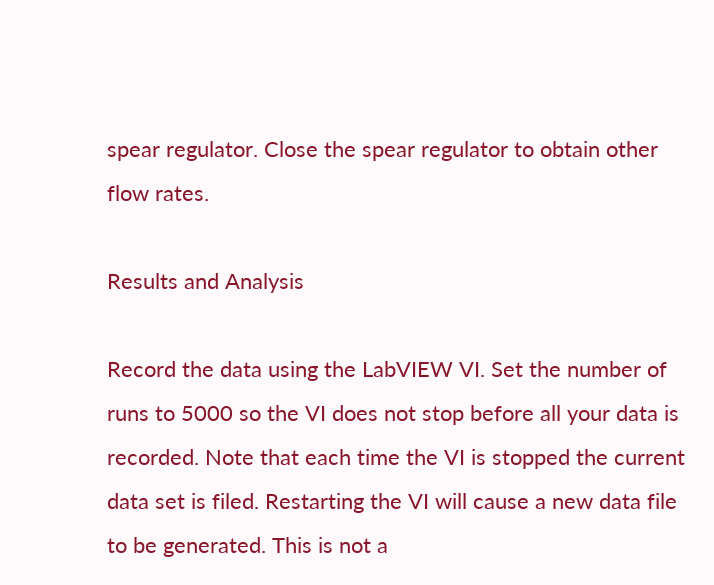spear regulator. Close the spear regulator to obtain other flow rates.

Results and Analysis

Record the data using the LabVIEW VI. Set the number of runs to 5000 so the VI does not stop before all your data is recorded. Note that each time the VI is stopped the current data set is filed. Restarting the VI will cause a new data file to be generated. This is not a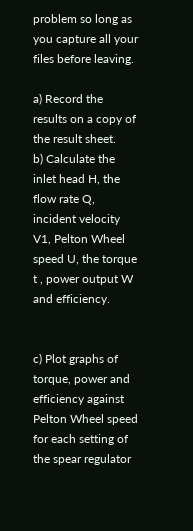problem so long as you capture all your files before leaving.

a) Record the results on a copy of the result sheet.
b) Calculate the inlet head H, the flow rate Q, incident velocity V1, Pelton Wheel speed U, the torque t , power output W and efficiency.


c) Plot graphs of torque, power and efficiency against Pelton Wheel speed for each setting of the spear regulator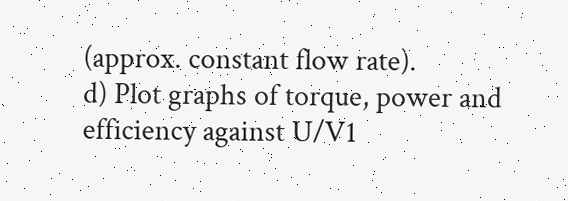(approx. constant flow rate).
d) Plot graphs of torque, power and efficiency against U/V1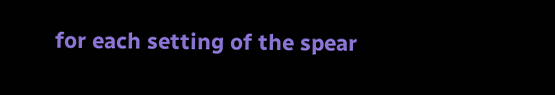for each setting of the spear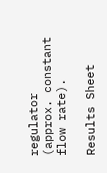regulator (approx. constant flow rate).

Results Sheet